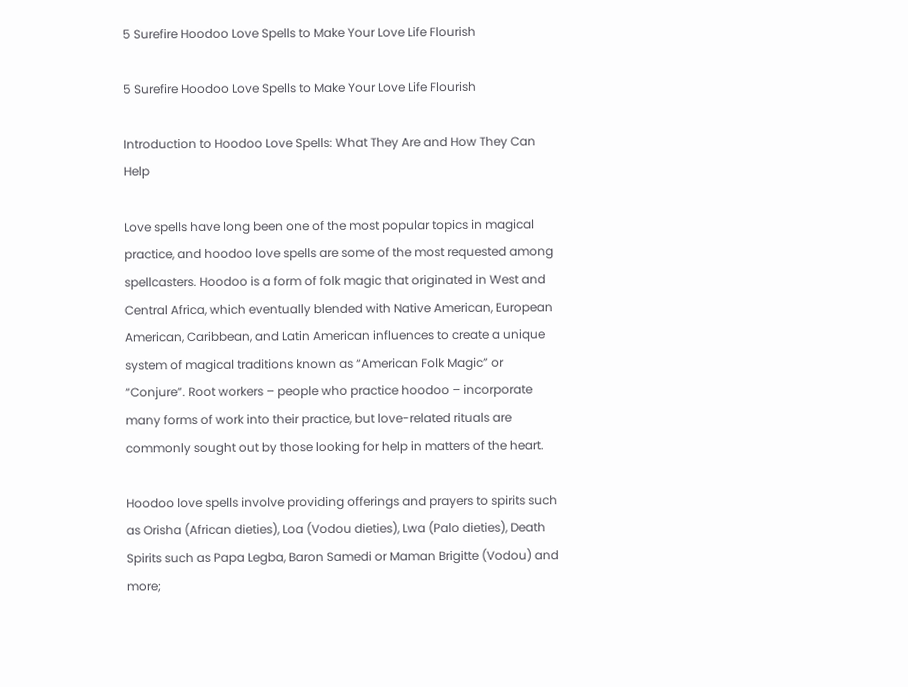5 Surefire Hoodoo Love Spells to Make Your Love Life Flourish

5 Surefire Hoodoo Love Spells to Make Your Love Life Flourish

Introduction to Hoodoo Love Spells: What They Are and How They Can Help

Love spells have long been one of the most popular topics in magical practice, and hoodoo love spells are some of the most requested among spellcasters. Hoodoo is a form of folk magic that originated in West and Central Africa, which eventually blended with Native American, European American, Caribbean, and Latin American influences to create a unique system of magical traditions known as “American Folk Magic” or “Conjure”. Root workers – people who practice hoodoo – incorporate many forms of work into their practice, but love-related rituals are commonly sought out by those looking for help in matters of the heart.

Hoodoo love spells involve providing offerings and prayers to spirits such as Orisha (African dieties), Loa (Vodou dieties), Lwa (Palo dieties), Death Spirits such as Papa Legba, Baron Samedi or Maman Brigitte (Vodou) and more;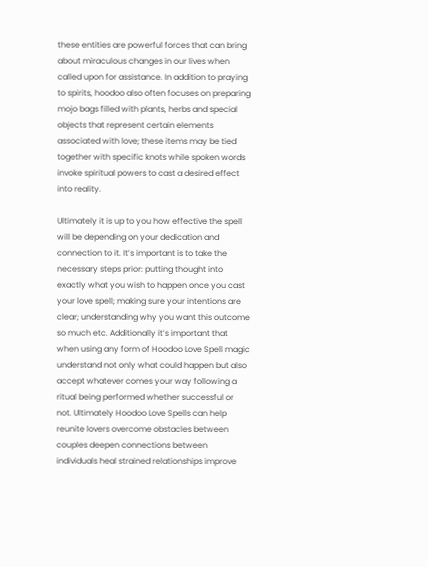these entities are powerful forces that can bring about miraculous changes in our lives when called upon for assistance. In addition to praying to spirits, hoodoo also often focuses on preparing mojo bags filled with plants, herbs and special objects that represent certain elements associated with love; these items may be tied together with specific knots while spoken words invoke spiritual powers to cast a desired effect into reality.

Ultimately it is up to you how effective the spell will be depending on your dedication and connection to it. It’s important is to take the necessary steps prior: putting thought into exactly what you wish to happen once you cast your love spell; making sure your intentions are clear; understanding why you want this outcome so much etc. Additionally it’s important that when using any form of Hoodoo Love Spell magic understand not only what could happen but also accept whatever comes your way following a ritual being performed whether successful or not. Ultimately Hoodoo Love Spells can help reunite lovers overcome obstacles between couples deepen connections between individuals heal strained relationships improve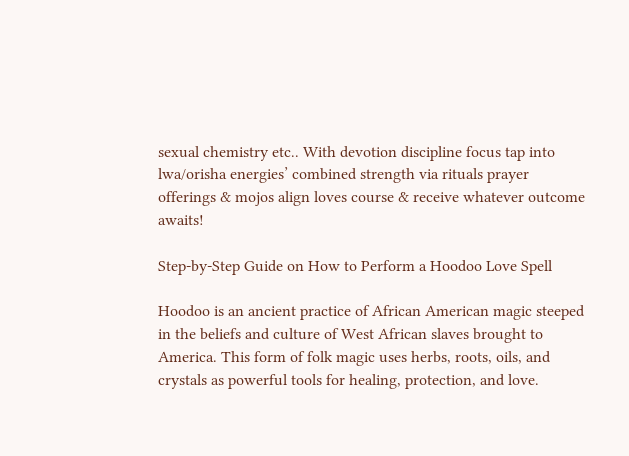sexual chemistry etc.. With devotion discipline focus tap into lwa/orisha energies’ combined strength via rituals prayer offerings & mojos align loves course & receive whatever outcome awaits!

Step-by-Step Guide on How to Perform a Hoodoo Love Spell

Hoodoo is an ancient practice of African American magic steeped in the beliefs and culture of West African slaves brought to America. This form of folk magic uses herbs, roots, oils, and crystals as powerful tools for healing, protection, and love.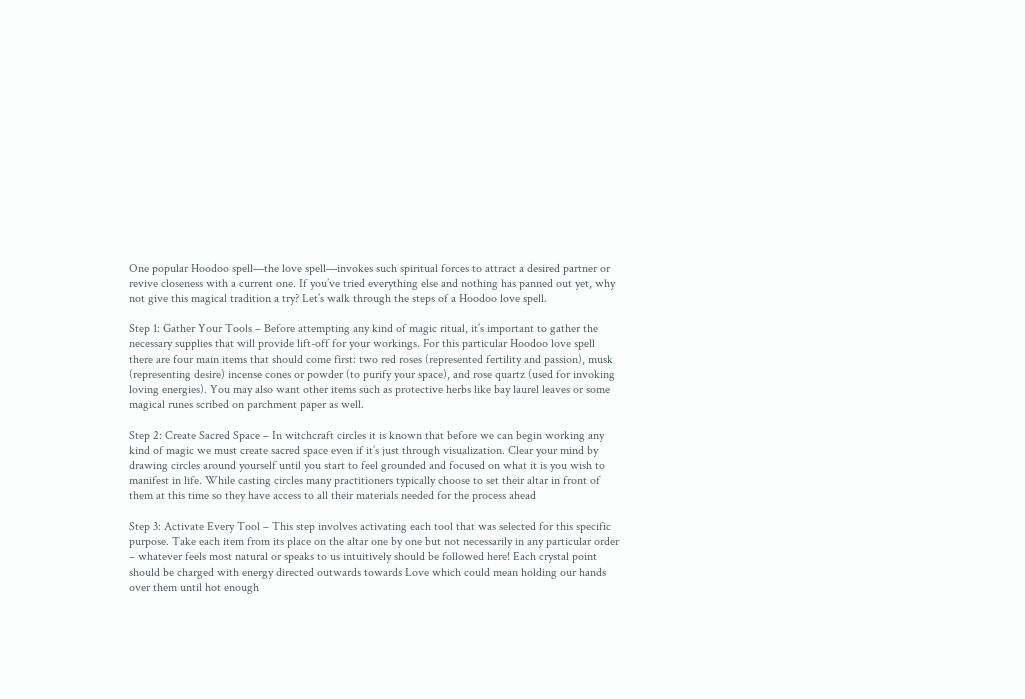One popular Hoodoo spell—the love spell—invokes such spiritual forces to attract a desired partner or revive closeness with a current one. If you’ve tried everything else and nothing has panned out yet, why not give this magical tradition a try? Let’s walk through the steps of a Hoodoo love spell.

Step 1: Gather Your Tools – Before attempting any kind of magic ritual, it’s important to gather the necessary supplies that will provide lift-off for your workings. For this particular Hoodoo love spell there are four main items that should come first: two red roses (represented fertility and passion), musk (representing desire) incense cones or powder (to purify your space), and rose quartz (used for invoking loving energies). You may also want other items such as protective herbs like bay laurel leaves or some magical runes scribed on parchment paper as well.

Step 2: Create Sacred Space – In witchcraft circles it is known that before we can begin working any kind of magic we must create sacred space even if it’s just through visualization. Clear your mind by drawing circles around yourself until you start to feel grounded and focused on what it is you wish to manifest in life. While casting circles many practitioners typically choose to set their altar in front of them at this time so they have access to all their materials needed for the process ahead

Step 3: Activate Every Tool – This step involves activating each tool that was selected for this specific purpose. Take each item from its place on the altar one by one but not necessarily in any particular order – whatever feels most natural or speaks to us intuitively should be followed here! Each crystal point should be charged with energy directed outwards towards Love which could mean holding our hands over them until hot enough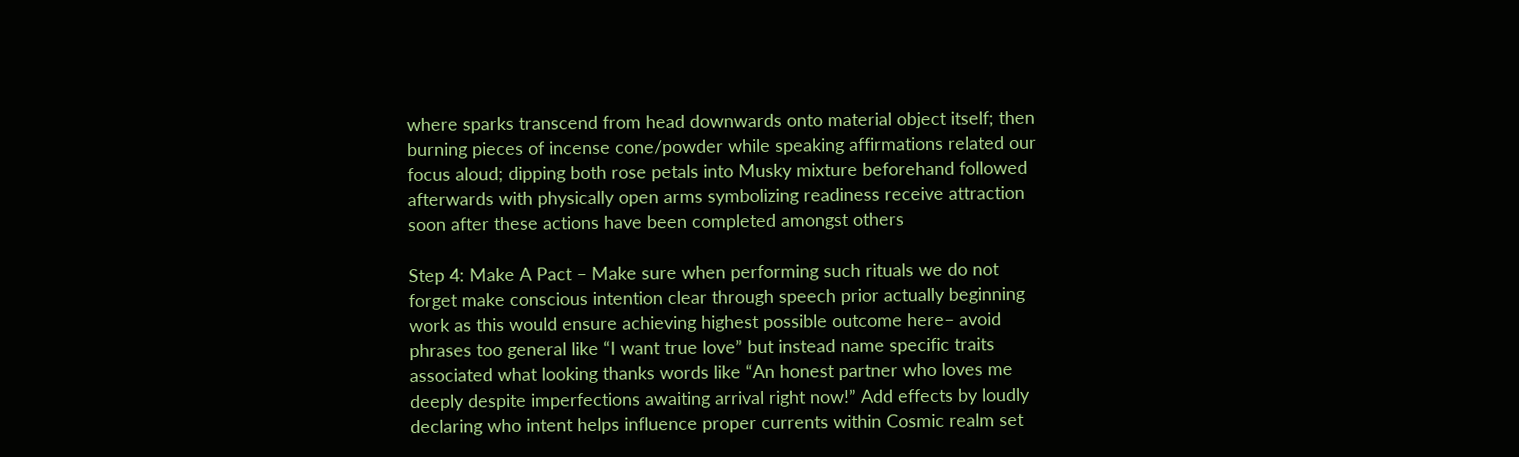where sparks transcend from head downwards onto material object itself; then burning pieces of incense cone/powder while speaking affirmations related our focus aloud; dipping both rose petals into Musky mixture beforehand followed afterwards with physically open arms symbolizing readiness receive attraction soon after these actions have been completed amongst others

Step 4: Make A Pact – Make sure when performing such rituals we do not forget make conscious intention clear through speech prior actually beginning work as this would ensure achieving highest possible outcome here– avoid phrases too general like “I want true love” but instead name specific traits associated what looking thanks words like “An honest partner who loves me deeply despite imperfections awaiting arrival right now!” Add effects by loudly declaring who intent helps influence proper currents within Cosmic realm set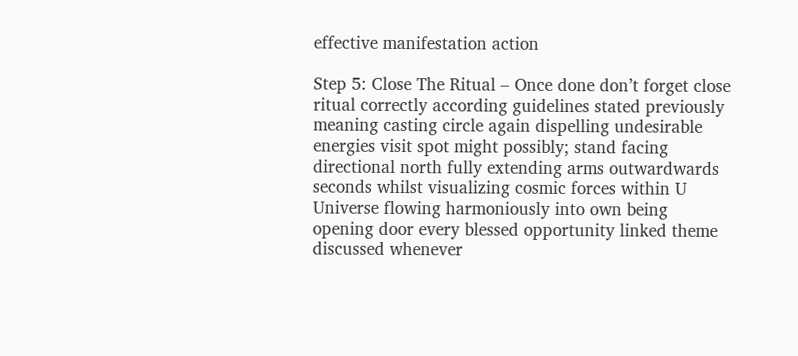effective manifestation action

Step 5: Close The Ritual – Once done don’t forget close ritual correctly according guidelines stated previously meaning casting circle again dispelling undesirable energies visit spot might possibly; stand facing directional north fully extending arms outwardwards seconds whilst visualizing cosmic forces within U Universe flowing harmoniously into own being opening door every blessed opportunity linked theme discussed whenever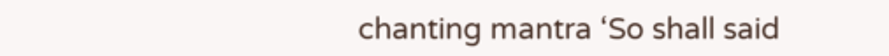chanting mantra ‘So shall said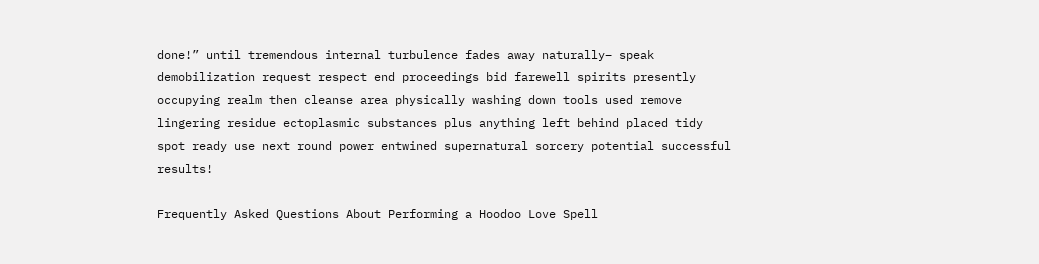done!” until tremendous internal turbulence fades away naturally– speak demobilization request respect end proceedings bid farewell spirits presently occupying realm then cleanse area physically washing down tools used remove lingering residue ectoplasmic substances plus anything left behind placed tidy spot ready use next round power entwined supernatural sorcery potential successful results!

Frequently Asked Questions About Performing a Hoodoo Love Spell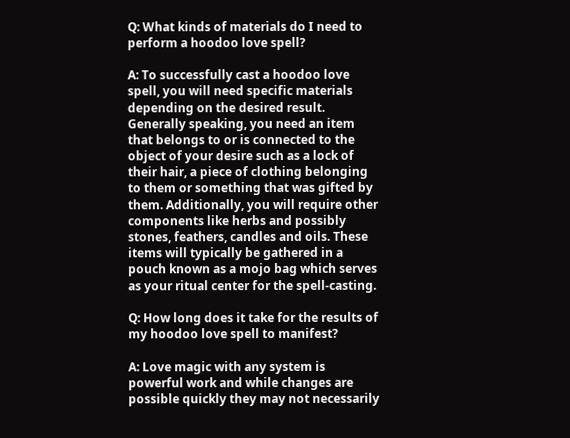Q: What kinds of materials do I need to perform a hoodoo love spell?

A: To successfully cast a hoodoo love spell, you will need specific materials depending on the desired result. Generally speaking, you need an item that belongs to or is connected to the object of your desire such as a lock of their hair, a piece of clothing belonging to them or something that was gifted by them. Additionally, you will require other components like herbs and possibly stones, feathers, candles and oils. These items will typically be gathered in a pouch known as a mojo bag which serves as your ritual center for the spell-casting.

Q: How long does it take for the results of my hoodoo love spell to manifest?

A: Love magic with any system is powerful work and while changes are possible quickly they may not necessarily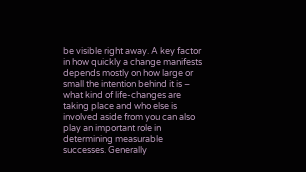be visible right away. A key factor in how quickly a change manifests depends mostly on how large or small the intention behind it is – what kind of life-changes are taking place and who else is involved aside from you can also play an important role in determining measurable successes. Generally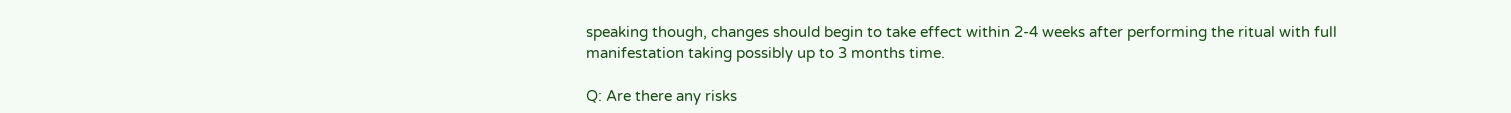speaking though, changes should begin to take effect within 2-4 weeks after performing the ritual with full manifestation taking possibly up to 3 months time.

Q: Are there any risks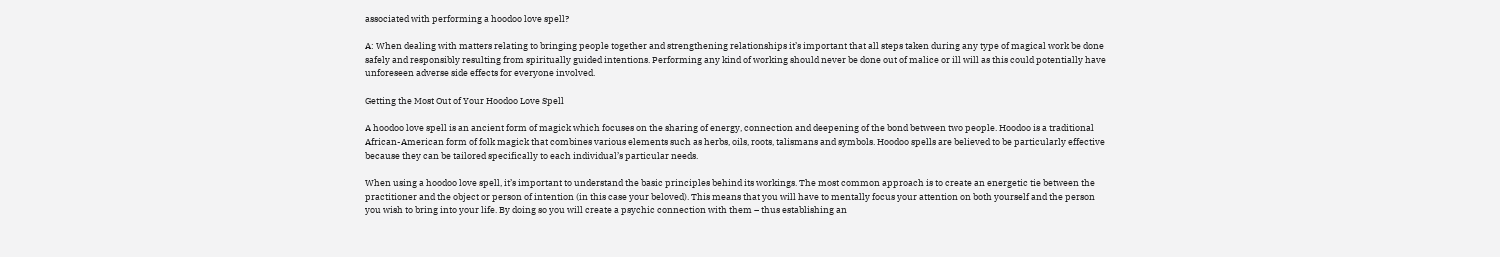associated with performing a hoodoo love spell?

A: When dealing with matters relating to bringing people together and strengthening relationships it’s important that all steps taken during any type of magical work be done safely and responsibly resulting from spiritually guided intentions. Performing any kind of working should never be done out of malice or ill will as this could potentially have unforeseen adverse side effects for everyone involved.

Getting the Most Out of Your Hoodoo Love Spell

A hoodoo love spell is an ancient form of magick which focuses on the sharing of energy, connection and deepening of the bond between two people. Hoodoo is a traditional African-American form of folk magick that combines various elements such as herbs, oils, roots, talismans and symbols. Hoodoo spells are believed to be particularly effective because they can be tailored specifically to each individual’s particular needs.

When using a hoodoo love spell, it’s important to understand the basic principles behind its workings. The most common approach is to create an energetic tie between the practitioner and the object or person of intention (in this case your beloved). This means that you will have to mentally focus your attention on both yourself and the person you wish to bring into your life. By doing so you will create a psychic connection with them – thus establishing an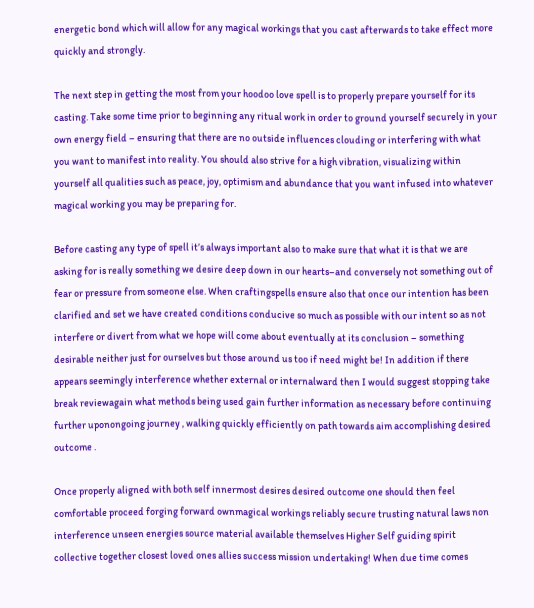energetic bond which will allow for any magical workings that you cast afterwards to take effect more quickly and strongly.

The next step in getting the most from your hoodoo love spell is to properly prepare yourself for its casting. Take some time prior to beginning any ritual work in order to ground yourself securely in your own energy field – ensuring that there are no outside influences clouding or interfering with what you want to manifest into reality. You should also strive for a high vibration, visualizing within yourself all qualities such as peace, joy, optimism and abundance that you want infused into whatever magical working you may be preparing for.

Before casting any type of spell it’s always important also to make sure that what it is that we are asking for is really something we desire deep down in our hearts–and conversely not something out of fear or pressure from someone else. When craftingspells ensure also that once our intention has been clarified and set we have created conditions conducive so much as possible with our intent so as not interfere or divert from what we hope will come about eventually at its conclusion – something desirable neither just for ourselves but those around us too if need might be! In addition if there appears seemingly interference whether external or internalward then I would suggest stopping take break reviewagain what methods being used gain further information as necessary before continuing further uponongoing journey , walking quickly efficiently on path towards aim accomplishing desired outcome .

Once properly aligned with both self innermost desires desired outcome one should then feel comfortable proceed forging forward ownmagical workings reliably secure trusting natural laws non interference unseen energies source material available themselves Higher Self guiding spirit collective together closest loved ones allies success mission undertaking! When due time comes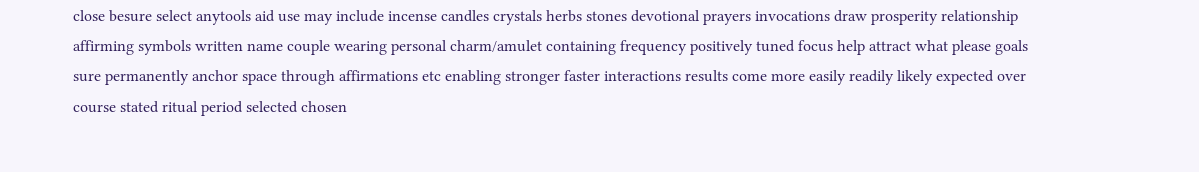close besure select anytools aid use may include incense candles crystals herbs stones devotional prayers invocations draw prosperity relationship affirming symbols written name couple wearing personal charm/amulet containing frequency positively tuned focus help attract what please goals sure permanently anchor space through affirmations etc enabling stronger faster interactions results come more easily readily likely expected over course stated ritual period selected chosen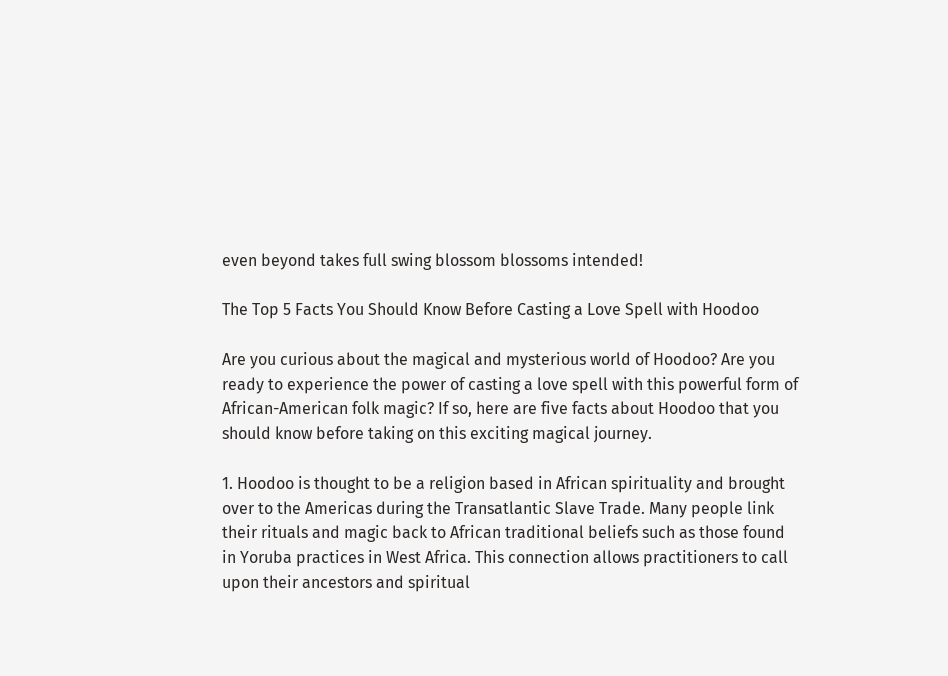even beyond takes full swing blossom blossoms intended!

The Top 5 Facts You Should Know Before Casting a Love Spell with Hoodoo

Are you curious about the magical and mysterious world of Hoodoo? Are you ready to experience the power of casting a love spell with this powerful form of African-American folk magic? If so, here are five facts about Hoodoo that you should know before taking on this exciting magical journey.

1. Hoodoo is thought to be a religion based in African spirituality and brought over to the Americas during the Transatlantic Slave Trade. Many people link their rituals and magic back to African traditional beliefs such as those found in Yoruba practices in West Africa. This connection allows practitioners to call upon their ancestors and spiritual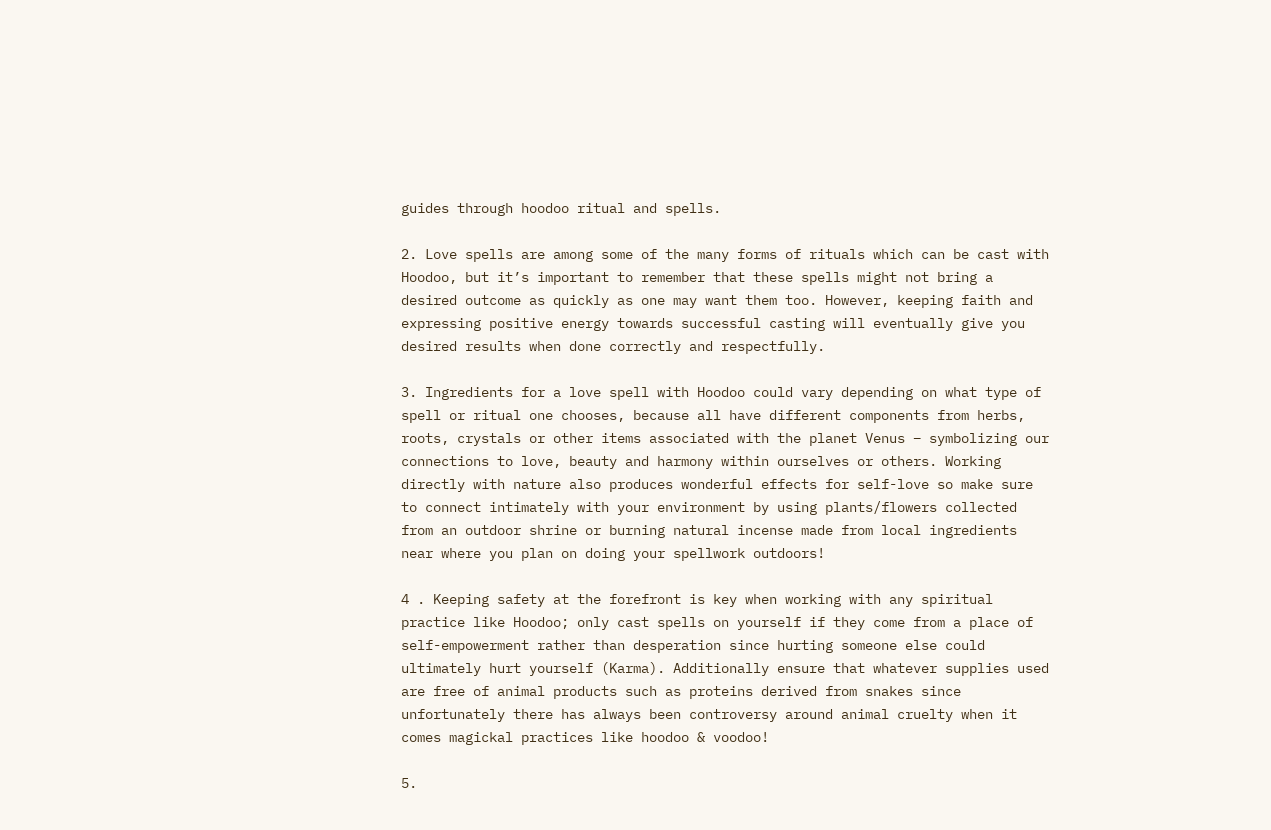guides through hoodoo ritual and spells.

2. Love spells are among some of the many forms of rituals which can be cast with Hoodoo, but it’s important to remember that these spells might not bring a desired outcome as quickly as one may want them too. However, keeping faith and expressing positive energy towards successful casting will eventually give you desired results when done correctly and respectfully.

3. Ingredients for a love spell with Hoodoo could vary depending on what type of spell or ritual one chooses, because all have different components from herbs, roots, crystals or other items associated with the planet Venus – symbolizing our connections to love, beauty and harmony within ourselves or others. Working directly with nature also produces wonderful effects for self-love so make sure to connect intimately with your environment by using plants/flowers collected from an outdoor shrine or burning natural incense made from local ingredients near where you plan on doing your spellwork outdoors!

4 . Keeping safety at the forefront is key when working with any spiritual practice like Hoodoo; only cast spells on yourself if they come from a place of self-empowerment rather than desperation since hurting someone else could ultimately hurt yourself (Karma). Additionally ensure that whatever supplies used are free of animal products such as proteins derived from snakes since unfortunately there has always been controversy around animal cruelty when it comes magickal practices like hoodoo & voodoo!

5.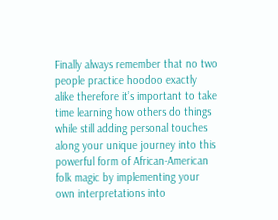Finally always remember that no two people practice hoodoo exactly alike therefore it’s important to take time learning how others do things while still adding personal touches along your unique journey into this powerful form of African-American folk magic by implementing your own interpretations into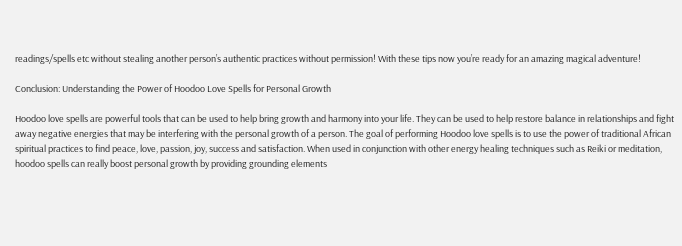readings/spells etc without stealing another person’s authentic practices without permission! With these tips now you’re ready for an amazing magical adventure!

Conclusion: Understanding the Power of Hoodoo Love Spells for Personal Growth

Hoodoo love spells are powerful tools that can be used to help bring growth and harmony into your life. They can be used to help restore balance in relationships and fight away negative energies that may be interfering with the personal growth of a person. The goal of performing Hoodoo love spells is to use the power of traditional African spiritual practices to find peace, love, passion, joy, success and satisfaction. When used in conjunction with other energy healing techniques such as Reiki or meditation, hoodoo spells can really boost personal growth by providing grounding elements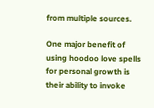from multiple sources.

One major benefit of using hoodoo love spells for personal growth is their ability to invoke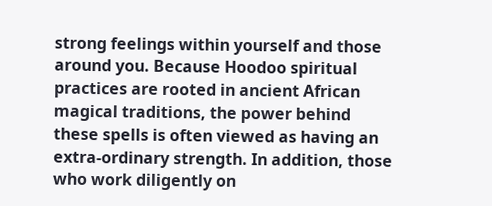strong feelings within yourself and those around you. Because Hoodoo spiritual practices are rooted in ancient African magical traditions, the power behind these spells is often viewed as having an extra-ordinary strength. In addition, those who work diligently on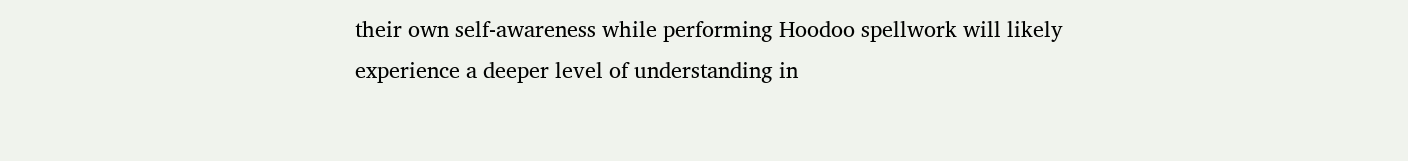their own self-awareness while performing Hoodoo spellwork will likely experience a deeper level of understanding in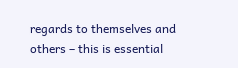regards to themselves and others – this is essential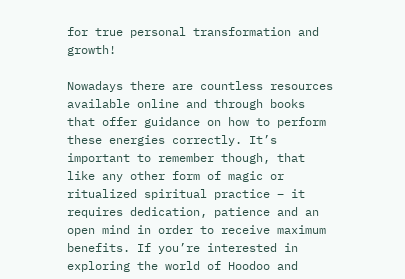for true personal transformation and growth!

Nowadays there are countless resources available online and through books that offer guidance on how to perform these energies correctly. It’s important to remember though, that like any other form of magic or ritualized spiritual practice – it requires dedication, patience and an open mind in order to receive maximum benefits. If you’re interested in exploring the world of Hoodoo and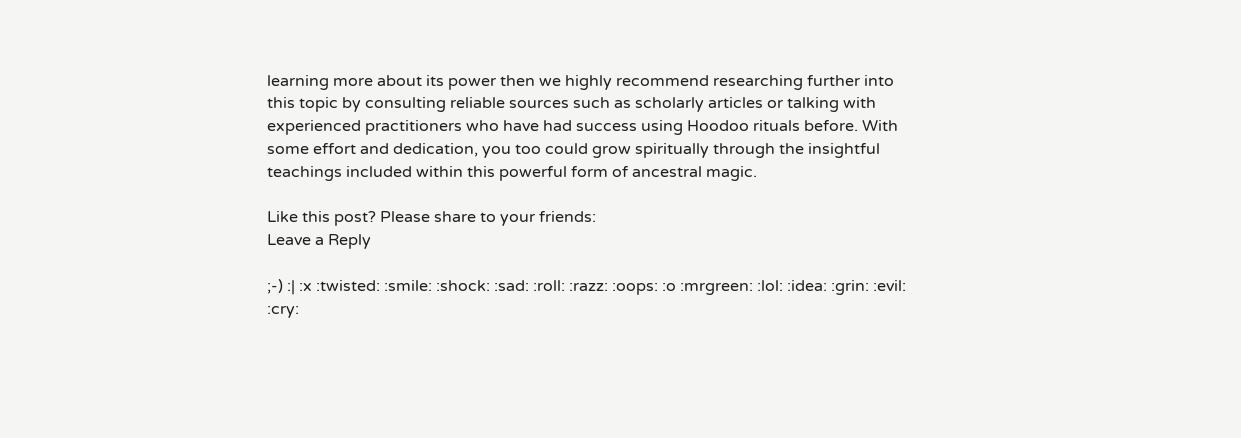learning more about its power then we highly recommend researching further into this topic by consulting reliable sources such as scholarly articles or talking with experienced practitioners who have had success using Hoodoo rituals before. With some effort and dedication, you too could grow spiritually through the insightful teachings included within this powerful form of ancestral magic.

Like this post? Please share to your friends:
Leave a Reply

;-) :| :x :twisted: :smile: :shock: :sad: :roll: :razz: :oops: :o :mrgreen: :lol: :idea: :grin: :evil: :cry: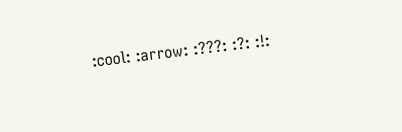:cool: :arrow: :???: :?: :!: